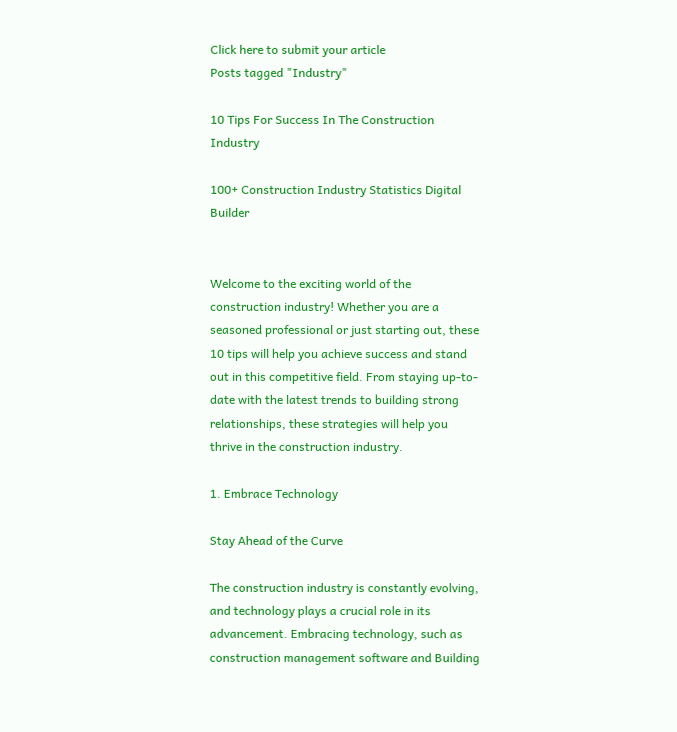Click here to submit your article
Posts tagged "Industry"

10 Tips For Success In The Construction Industry

100+ Construction Industry Statistics Digital Builder


Welcome to the exciting world of the construction industry! Whether you are a seasoned professional or just starting out, these 10 tips will help you achieve success and stand out in this competitive field. From staying up-to-date with the latest trends to building strong relationships, these strategies will help you thrive in the construction industry.

1. Embrace Technology

Stay Ahead of the Curve

The construction industry is constantly evolving, and technology plays a crucial role in its advancement. Embracing technology, such as construction management software and Building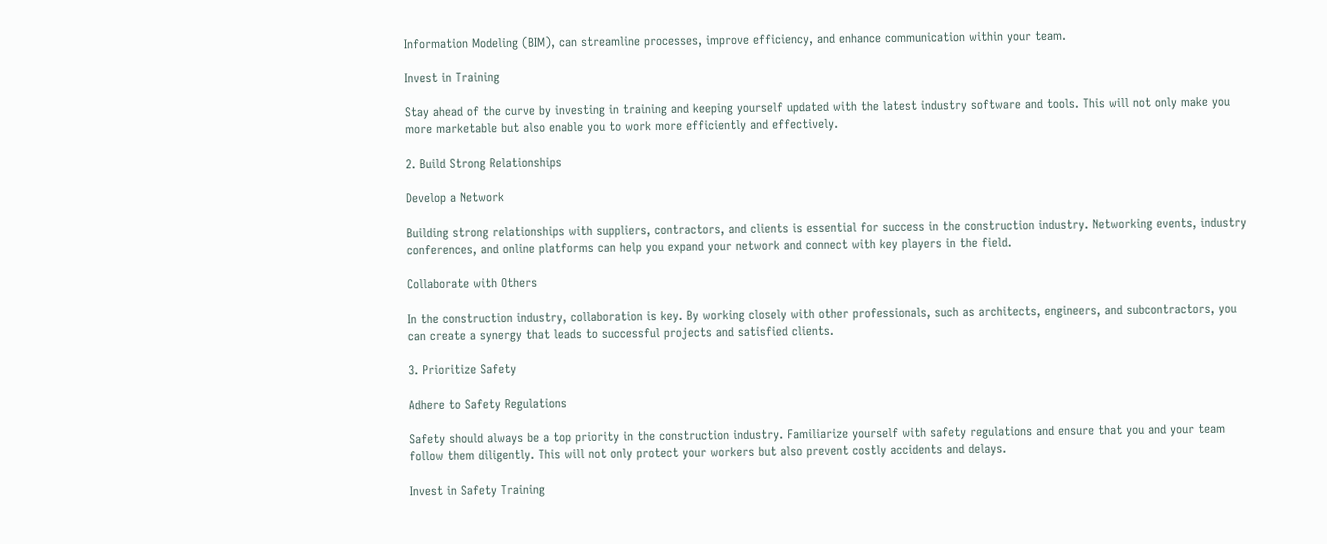Information Modeling (BIM), can streamline processes, improve efficiency, and enhance communication within your team.

Invest in Training

Stay ahead of the curve by investing in training and keeping yourself updated with the latest industry software and tools. This will not only make you more marketable but also enable you to work more efficiently and effectively.

2. Build Strong Relationships

Develop a Network

Building strong relationships with suppliers, contractors, and clients is essential for success in the construction industry. Networking events, industry conferences, and online platforms can help you expand your network and connect with key players in the field.

Collaborate with Others

In the construction industry, collaboration is key. By working closely with other professionals, such as architects, engineers, and subcontractors, you can create a synergy that leads to successful projects and satisfied clients.

3. Prioritize Safety

Adhere to Safety Regulations

Safety should always be a top priority in the construction industry. Familiarize yourself with safety regulations and ensure that you and your team follow them diligently. This will not only protect your workers but also prevent costly accidents and delays.

Invest in Safety Training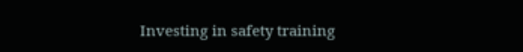Investing in safety training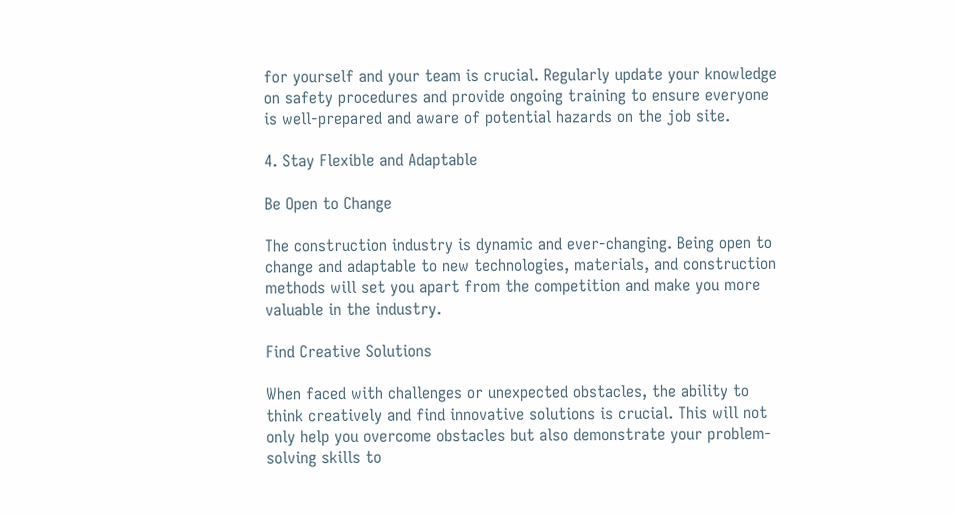for yourself and your team is crucial. Regularly update your knowledge on safety procedures and provide ongoing training to ensure everyone is well-prepared and aware of potential hazards on the job site.

4. Stay Flexible and Adaptable

Be Open to Change

The construction industry is dynamic and ever-changing. Being open to change and adaptable to new technologies, materials, and construction methods will set you apart from the competition and make you more valuable in the industry.

Find Creative Solutions

When faced with challenges or unexpected obstacles, the ability to think creatively and find innovative solutions is crucial. This will not only help you overcome obstacles but also demonstrate your problem-solving skills to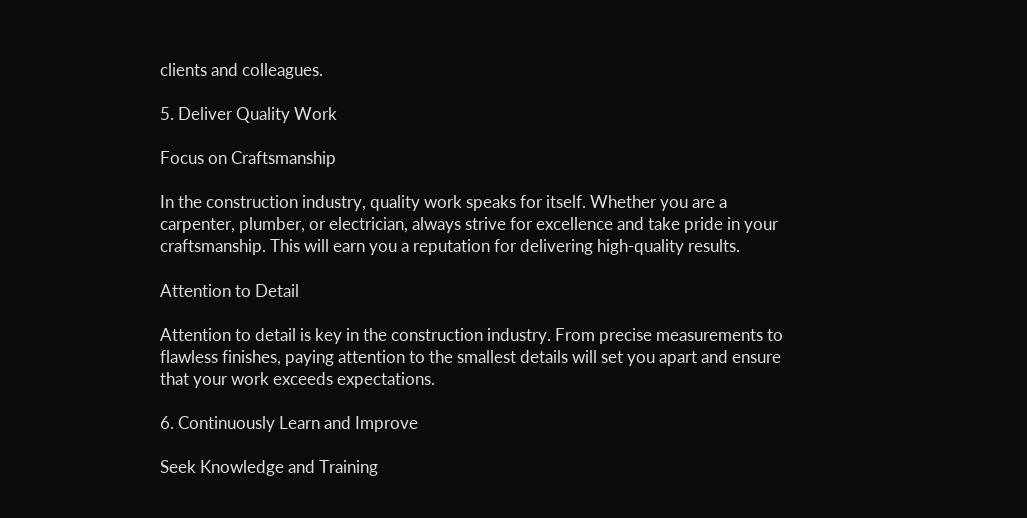clients and colleagues.

5. Deliver Quality Work

Focus on Craftsmanship

In the construction industry, quality work speaks for itself. Whether you are a carpenter, plumber, or electrician, always strive for excellence and take pride in your craftsmanship. This will earn you a reputation for delivering high-quality results.

Attention to Detail

Attention to detail is key in the construction industry. From precise measurements to flawless finishes, paying attention to the smallest details will set you apart and ensure that your work exceeds expectations.

6. Continuously Learn and Improve

Seek Knowledge and Training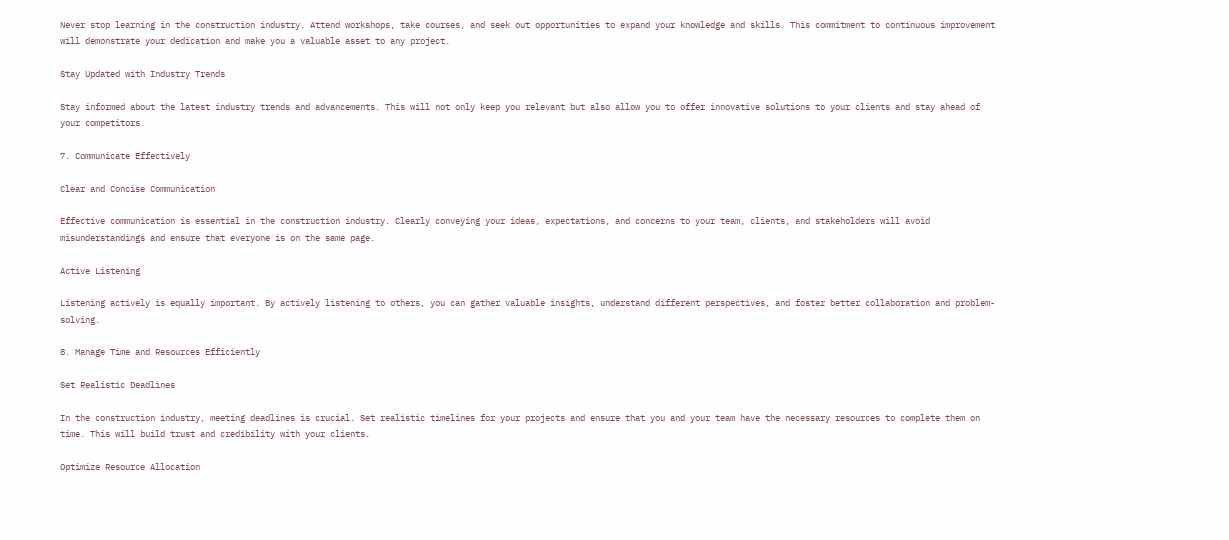Never stop learning in the construction industry. Attend workshops, take courses, and seek out opportunities to expand your knowledge and skills. This commitment to continuous improvement will demonstrate your dedication and make you a valuable asset to any project.

Stay Updated with Industry Trends

Stay informed about the latest industry trends and advancements. This will not only keep you relevant but also allow you to offer innovative solutions to your clients and stay ahead of your competitors.

7. Communicate Effectively

Clear and Concise Communication

Effective communication is essential in the construction industry. Clearly conveying your ideas, expectations, and concerns to your team, clients, and stakeholders will avoid misunderstandings and ensure that everyone is on the same page.

Active Listening

Listening actively is equally important. By actively listening to others, you can gather valuable insights, understand different perspectives, and foster better collaboration and problem-solving.

8. Manage Time and Resources Efficiently

Set Realistic Deadlines

In the construction industry, meeting deadlines is crucial. Set realistic timelines for your projects and ensure that you and your team have the necessary resources to complete them on time. This will build trust and credibility with your clients.

Optimize Resource Allocation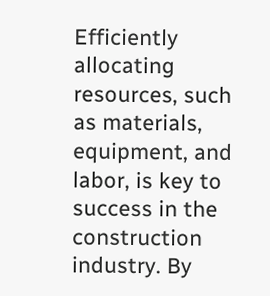Efficiently allocating resources, such as materials, equipment, and labor, is key to success in the construction industry. By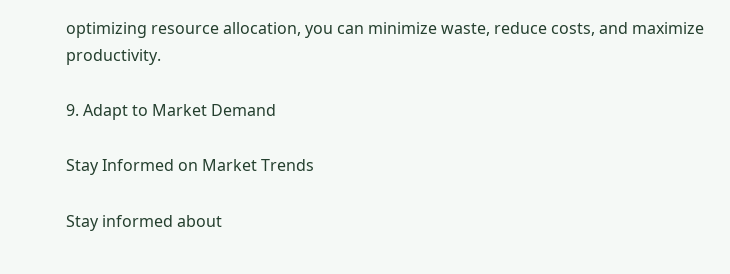optimizing resource allocation, you can minimize waste, reduce costs, and maximize productivity.

9. Adapt to Market Demand

Stay Informed on Market Trends

Stay informed about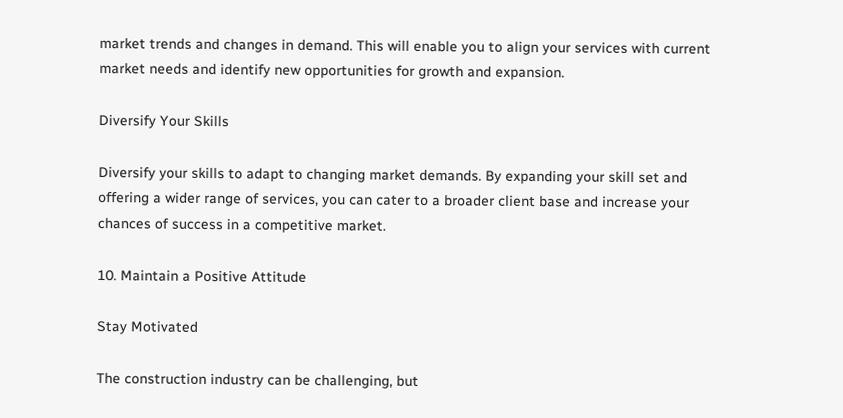market trends and changes in demand. This will enable you to align your services with current market needs and identify new opportunities for growth and expansion.

Diversify Your Skills

Diversify your skills to adapt to changing market demands. By expanding your skill set and offering a wider range of services, you can cater to a broader client base and increase your chances of success in a competitive market.

10. Maintain a Positive Attitude

Stay Motivated

The construction industry can be challenging, but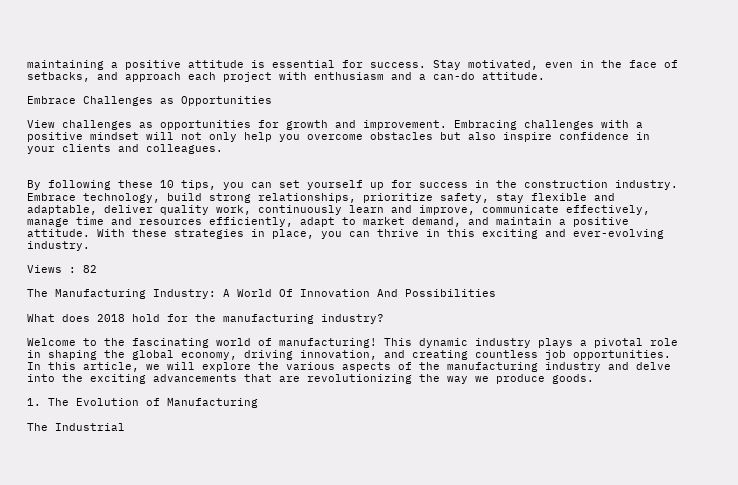maintaining a positive attitude is essential for success. Stay motivated, even in the face of setbacks, and approach each project with enthusiasm and a can-do attitude.

Embrace Challenges as Opportunities

View challenges as opportunities for growth and improvement. Embracing challenges with a positive mindset will not only help you overcome obstacles but also inspire confidence in your clients and colleagues.


By following these 10 tips, you can set yourself up for success in the construction industry. Embrace technology, build strong relationships, prioritize safety, stay flexible and adaptable, deliver quality work, continuously learn and improve, communicate effectively, manage time and resources efficiently, adapt to market demand, and maintain a positive attitude. With these strategies in place, you can thrive in this exciting and ever-evolving industry.

Views : 82

The Manufacturing Industry: A World Of Innovation And Possibilities

What does 2018 hold for the manufacturing industry?

Welcome to the fascinating world of manufacturing! This dynamic industry plays a pivotal role in shaping the global economy, driving innovation, and creating countless job opportunities. In this article, we will explore the various aspects of the manufacturing industry and delve into the exciting advancements that are revolutionizing the way we produce goods.

1. The Evolution of Manufacturing

The Industrial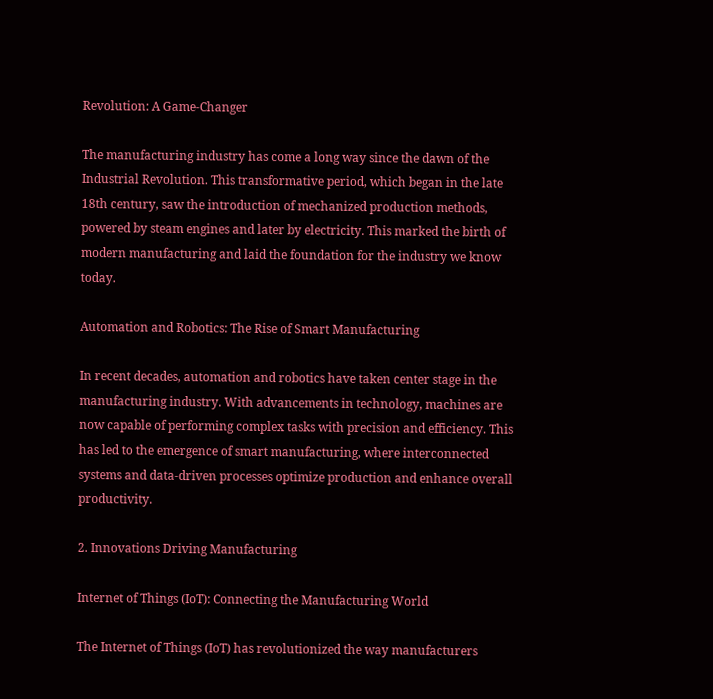Revolution: A Game-Changer

The manufacturing industry has come a long way since the dawn of the Industrial Revolution. This transformative period, which began in the late 18th century, saw the introduction of mechanized production methods, powered by steam engines and later by electricity. This marked the birth of modern manufacturing and laid the foundation for the industry we know today.

Automation and Robotics: The Rise of Smart Manufacturing

In recent decades, automation and robotics have taken center stage in the manufacturing industry. With advancements in technology, machines are now capable of performing complex tasks with precision and efficiency. This has led to the emergence of smart manufacturing, where interconnected systems and data-driven processes optimize production and enhance overall productivity.

2. Innovations Driving Manufacturing

Internet of Things (IoT): Connecting the Manufacturing World

The Internet of Things (IoT) has revolutionized the way manufacturers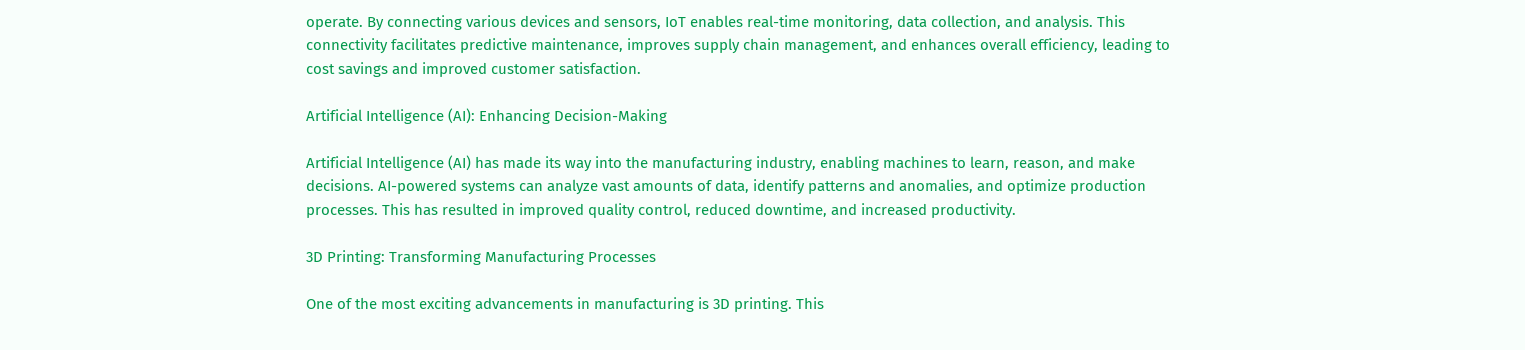operate. By connecting various devices and sensors, IoT enables real-time monitoring, data collection, and analysis. This connectivity facilitates predictive maintenance, improves supply chain management, and enhances overall efficiency, leading to cost savings and improved customer satisfaction.

Artificial Intelligence (AI): Enhancing Decision-Making

Artificial Intelligence (AI) has made its way into the manufacturing industry, enabling machines to learn, reason, and make decisions. AI-powered systems can analyze vast amounts of data, identify patterns and anomalies, and optimize production processes. This has resulted in improved quality control, reduced downtime, and increased productivity.

3D Printing: Transforming Manufacturing Processes

One of the most exciting advancements in manufacturing is 3D printing. This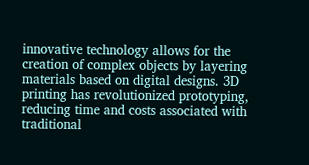innovative technology allows for the creation of complex objects by layering materials based on digital designs. 3D printing has revolutionized prototyping, reducing time and costs associated with traditional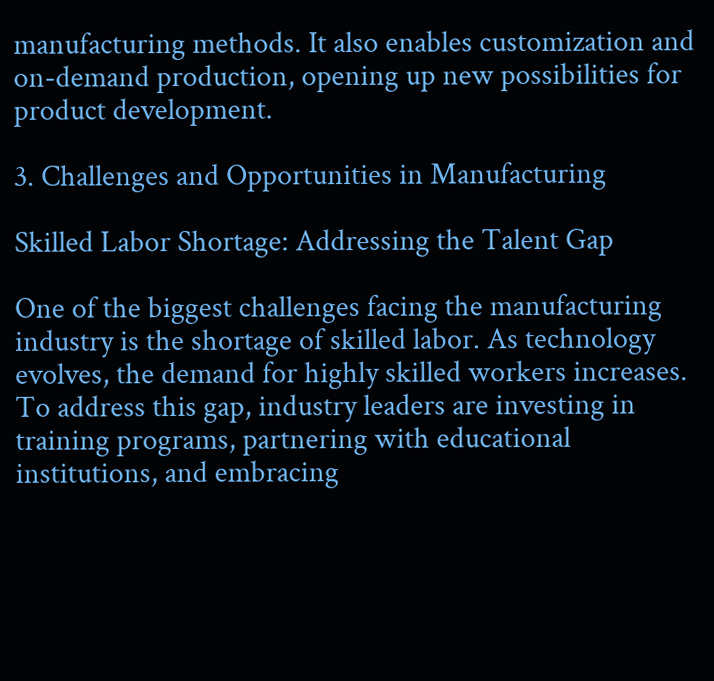manufacturing methods. It also enables customization and on-demand production, opening up new possibilities for product development.

3. Challenges and Opportunities in Manufacturing

Skilled Labor Shortage: Addressing the Talent Gap

One of the biggest challenges facing the manufacturing industry is the shortage of skilled labor. As technology evolves, the demand for highly skilled workers increases. To address this gap, industry leaders are investing in training programs, partnering with educational institutions, and embracing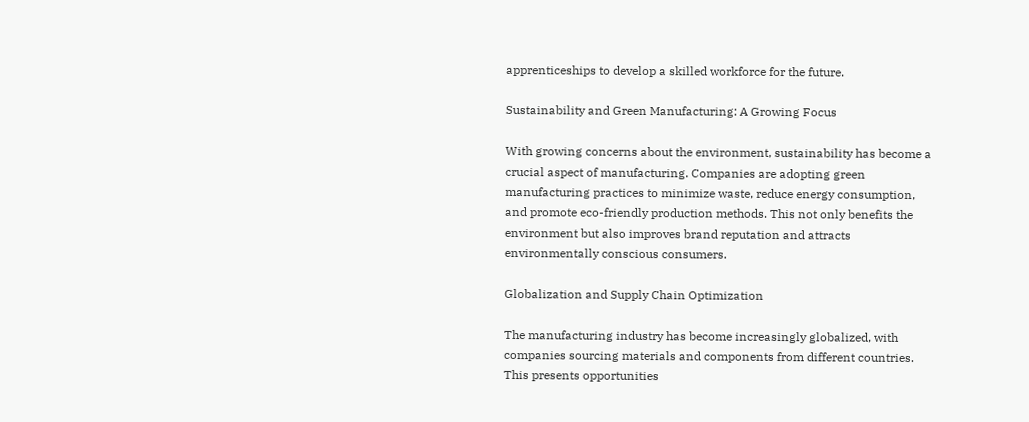apprenticeships to develop a skilled workforce for the future.

Sustainability and Green Manufacturing: A Growing Focus

With growing concerns about the environment, sustainability has become a crucial aspect of manufacturing. Companies are adopting green manufacturing practices to minimize waste, reduce energy consumption, and promote eco-friendly production methods. This not only benefits the environment but also improves brand reputation and attracts environmentally conscious consumers.

Globalization and Supply Chain Optimization

The manufacturing industry has become increasingly globalized, with companies sourcing materials and components from different countries. This presents opportunities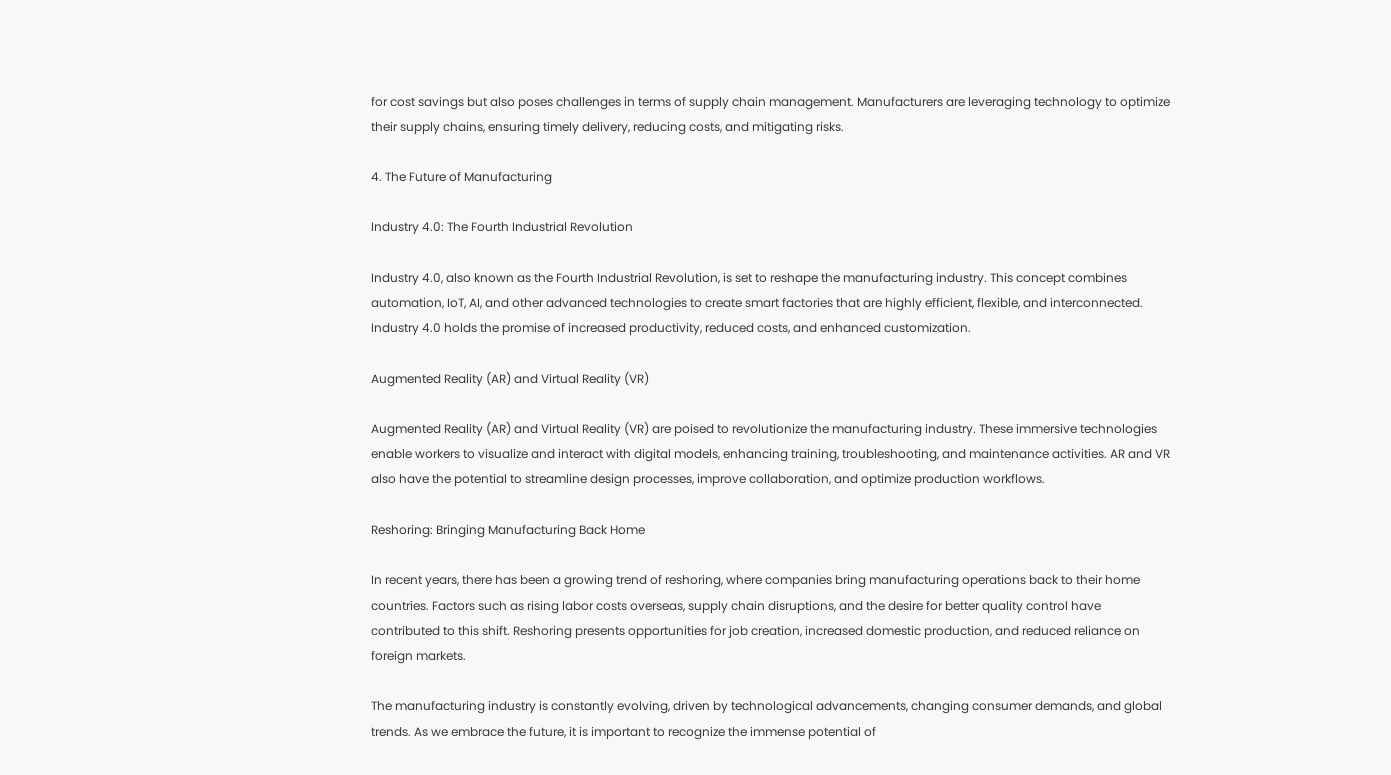for cost savings but also poses challenges in terms of supply chain management. Manufacturers are leveraging technology to optimize their supply chains, ensuring timely delivery, reducing costs, and mitigating risks.

4. The Future of Manufacturing

Industry 4.0: The Fourth Industrial Revolution

Industry 4.0, also known as the Fourth Industrial Revolution, is set to reshape the manufacturing industry. This concept combines automation, IoT, AI, and other advanced technologies to create smart factories that are highly efficient, flexible, and interconnected. Industry 4.0 holds the promise of increased productivity, reduced costs, and enhanced customization.

Augmented Reality (AR) and Virtual Reality (VR)

Augmented Reality (AR) and Virtual Reality (VR) are poised to revolutionize the manufacturing industry. These immersive technologies enable workers to visualize and interact with digital models, enhancing training, troubleshooting, and maintenance activities. AR and VR also have the potential to streamline design processes, improve collaboration, and optimize production workflows.

Reshoring: Bringing Manufacturing Back Home

In recent years, there has been a growing trend of reshoring, where companies bring manufacturing operations back to their home countries. Factors such as rising labor costs overseas, supply chain disruptions, and the desire for better quality control have contributed to this shift. Reshoring presents opportunities for job creation, increased domestic production, and reduced reliance on foreign markets.

The manufacturing industry is constantly evolving, driven by technological advancements, changing consumer demands, and global trends. As we embrace the future, it is important to recognize the immense potential of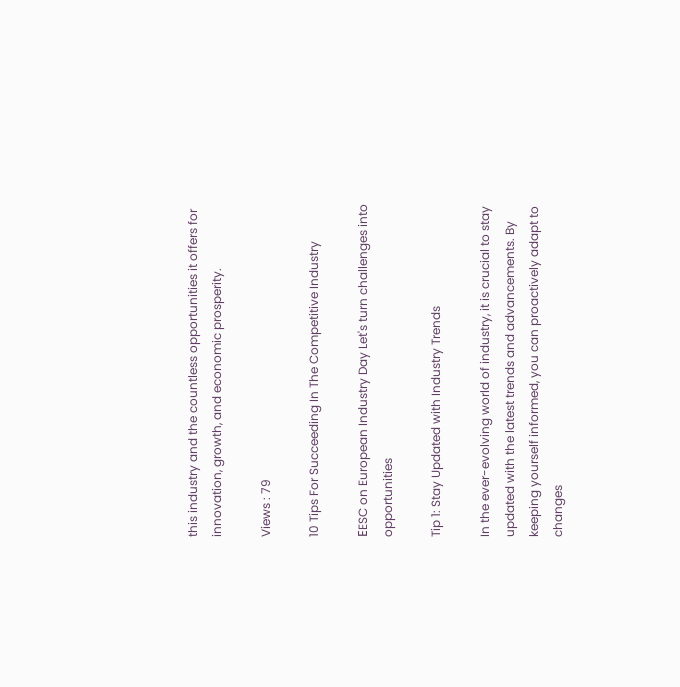this industry and the countless opportunities it offers for innovation, growth, and economic prosperity.

Views : 79

10 Tips For Succeeding In The Competitive Industry

ΕESC on European Industry Day Let's turn challenges into opportunities

Tip 1: Stay Updated with Industry Trends

In the ever-evolving world of industry, it is crucial to stay updated with the latest trends and advancements. By keeping yourself informed, you can proactively adapt to changes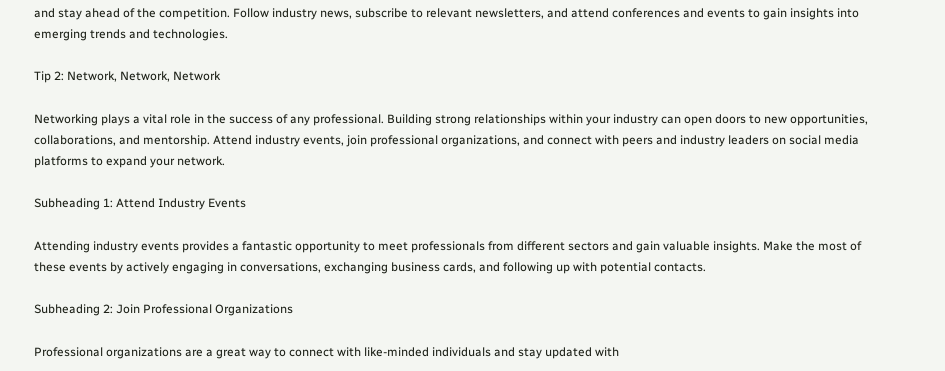and stay ahead of the competition. Follow industry news, subscribe to relevant newsletters, and attend conferences and events to gain insights into emerging trends and technologies.

Tip 2: Network, Network, Network

Networking plays a vital role in the success of any professional. Building strong relationships within your industry can open doors to new opportunities, collaborations, and mentorship. Attend industry events, join professional organizations, and connect with peers and industry leaders on social media platforms to expand your network.

Subheading 1: Attend Industry Events

Attending industry events provides a fantastic opportunity to meet professionals from different sectors and gain valuable insights. Make the most of these events by actively engaging in conversations, exchanging business cards, and following up with potential contacts.

Subheading 2: Join Professional Organizations

Professional organizations are a great way to connect with like-minded individuals and stay updated with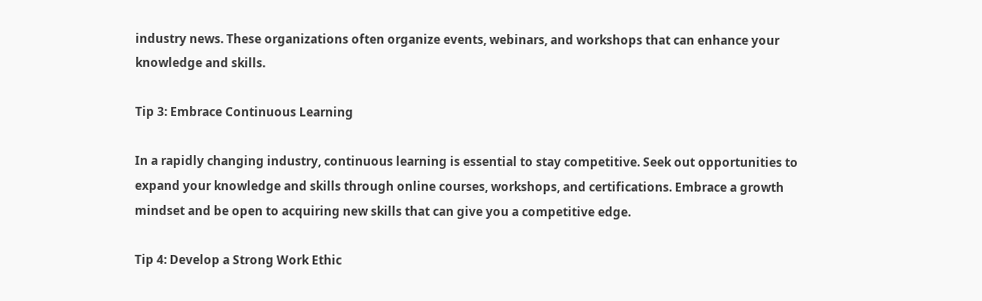industry news. These organizations often organize events, webinars, and workshops that can enhance your knowledge and skills.

Tip 3: Embrace Continuous Learning

In a rapidly changing industry, continuous learning is essential to stay competitive. Seek out opportunities to expand your knowledge and skills through online courses, workshops, and certifications. Embrace a growth mindset and be open to acquiring new skills that can give you a competitive edge.

Tip 4: Develop a Strong Work Ethic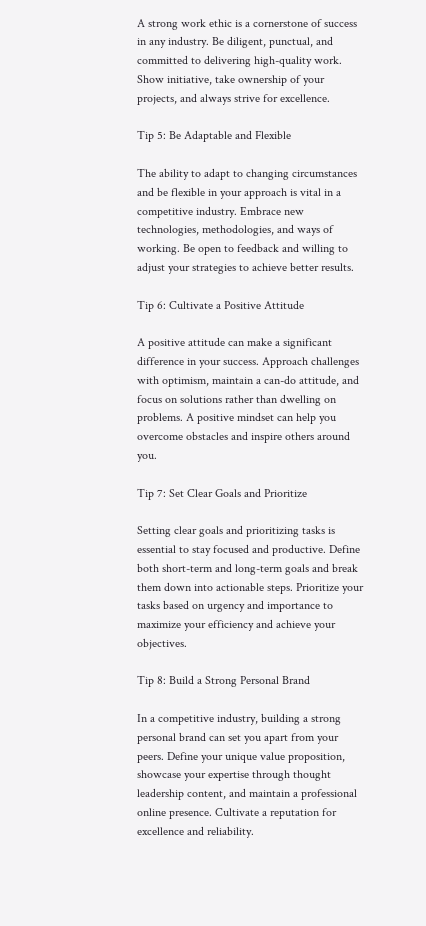A strong work ethic is a cornerstone of success in any industry. Be diligent, punctual, and committed to delivering high-quality work. Show initiative, take ownership of your projects, and always strive for excellence.

Tip 5: Be Adaptable and Flexible

The ability to adapt to changing circumstances and be flexible in your approach is vital in a competitive industry. Embrace new technologies, methodologies, and ways of working. Be open to feedback and willing to adjust your strategies to achieve better results.

Tip 6: Cultivate a Positive Attitude

A positive attitude can make a significant difference in your success. Approach challenges with optimism, maintain a can-do attitude, and focus on solutions rather than dwelling on problems. A positive mindset can help you overcome obstacles and inspire others around you.

Tip 7: Set Clear Goals and Prioritize

Setting clear goals and prioritizing tasks is essential to stay focused and productive. Define both short-term and long-term goals and break them down into actionable steps. Prioritize your tasks based on urgency and importance to maximize your efficiency and achieve your objectives.

Tip 8: Build a Strong Personal Brand

In a competitive industry, building a strong personal brand can set you apart from your peers. Define your unique value proposition, showcase your expertise through thought leadership content, and maintain a professional online presence. Cultivate a reputation for excellence and reliability.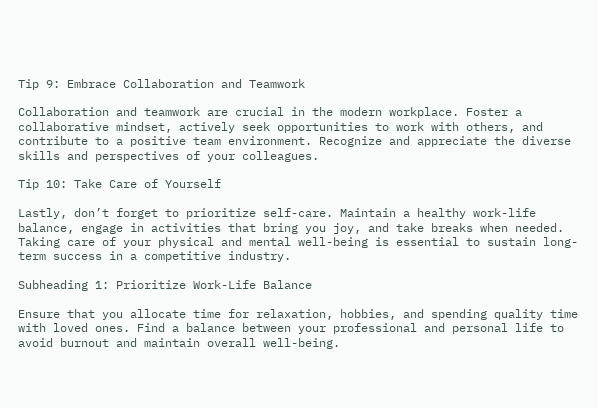Tip 9: Embrace Collaboration and Teamwork

Collaboration and teamwork are crucial in the modern workplace. Foster a collaborative mindset, actively seek opportunities to work with others, and contribute to a positive team environment. Recognize and appreciate the diverse skills and perspectives of your colleagues.

Tip 10: Take Care of Yourself

Lastly, don’t forget to prioritize self-care. Maintain a healthy work-life balance, engage in activities that bring you joy, and take breaks when needed. Taking care of your physical and mental well-being is essential to sustain long-term success in a competitive industry.

Subheading 1: Prioritize Work-Life Balance

Ensure that you allocate time for relaxation, hobbies, and spending quality time with loved ones. Find a balance between your professional and personal life to avoid burnout and maintain overall well-being.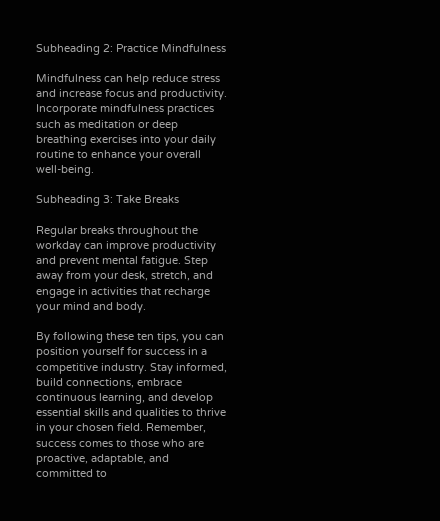Subheading 2: Practice Mindfulness

Mindfulness can help reduce stress and increase focus and productivity. Incorporate mindfulness practices such as meditation or deep breathing exercises into your daily routine to enhance your overall well-being.

Subheading 3: Take Breaks

Regular breaks throughout the workday can improve productivity and prevent mental fatigue. Step away from your desk, stretch, and engage in activities that recharge your mind and body.

By following these ten tips, you can position yourself for success in a competitive industry. Stay informed, build connections, embrace continuous learning, and develop essential skills and qualities to thrive in your chosen field. Remember, success comes to those who are proactive, adaptable, and committed to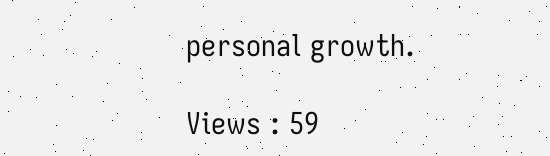personal growth.

Views : 59